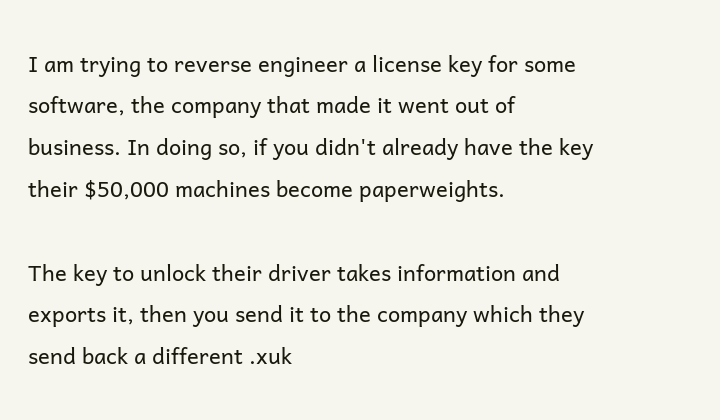I am trying to reverse engineer a license key for some software, the company that made it went out of business. In doing so, if you didn't already have the key their $50,000 machines become paperweights.

The key to unlock their driver takes information and exports it, then you send it to the company which they send back a different .xuk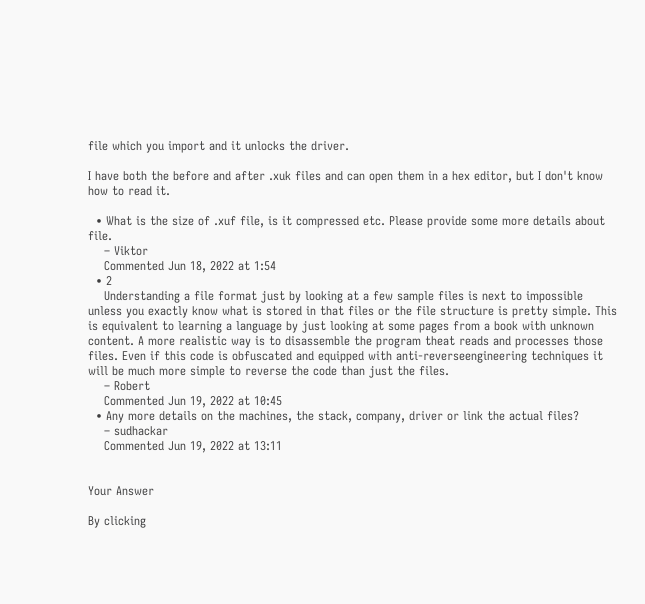file which you import and it unlocks the driver.

I have both the before and after .xuk files and can open them in a hex editor, but I don't know how to read it.

  • What is the size of .xuf file, is it compressed etc. Please provide some more details about file.
    – Viktor
    Commented Jun 18, 2022 at 1:54
  • 2
    Understanding a file format just by looking at a few sample files is next to impossible unless you exactly know what is stored in that files or the file structure is pretty simple. This is equivalent to learning a language by just looking at some pages from a book with unknown content. A more realistic way is to disassemble the program theat reads and processes those files. Even if this code is obfuscated and equipped with anti-reverseengineering techniques it will be much more simple to reverse the code than just the files.
    – Robert
    Commented Jun 19, 2022 at 10:45
  • Any more details on the machines, the stack, company, driver or link the actual files?
    – sudhackar
    Commented Jun 19, 2022 at 13:11


Your Answer

By clicking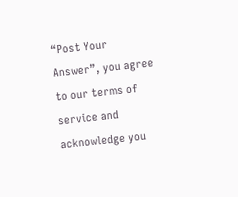“Post Your Answer”, you agree to our terms of service and acknowledge you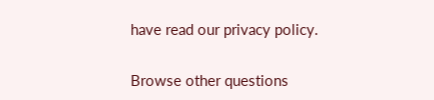have read our privacy policy.

Browse other questions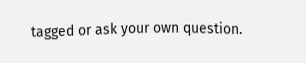tagged or ask your own question.